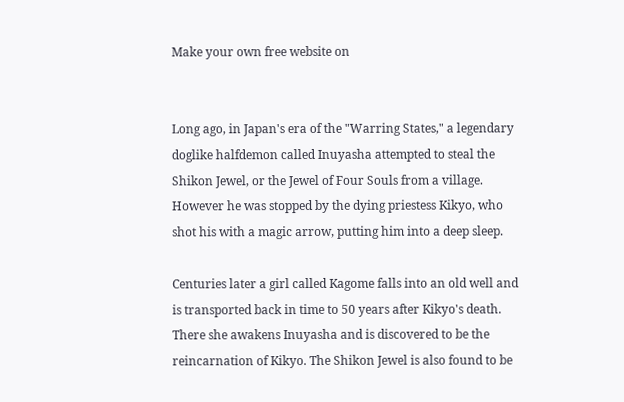Make your own free website on


Long ago, in Japan's era of the "Warring States," a legendary doglike halfdemon called Inuyasha attempted to steal the Shikon Jewel, or the Jewel of Four Souls from a village. However he was stopped by the dying priestess Kikyo, who shot his with a magic arrow, putting him into a deep sleep.

Centuries later a girl called Kagome falls into an old well and is transported back in time to 50 years after Kikyo's death. There she awakens Inuyasha and is discovered to be the reincarnation of Kikyo. The Shikon Jewel is also found to be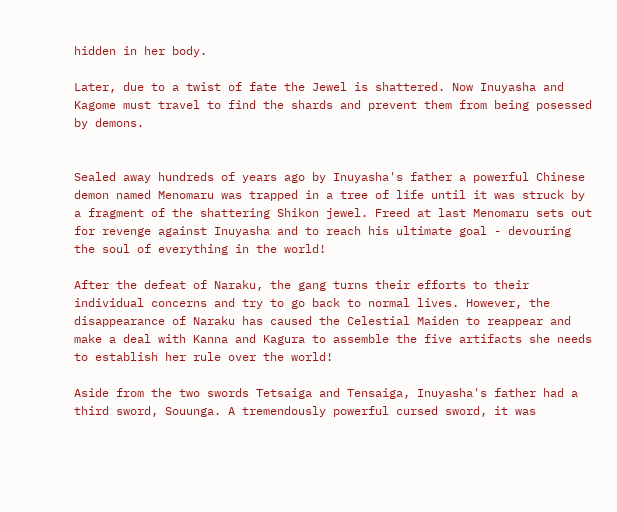hidden in her body.

Later, due to a twist of fate the Jewel is shattered. Now Inuyasha and Kagome must travel to find the shards and prevent them from being posessed by demons.


Sealed away hundreds of years ago by Inuyasha's father a powerful Chinese demon named Menomaru was trapped in a tree of life until it was struck by a fragment of the shattering Shikon jewel. Freed at last Menomaru sets out for revenge against Inuyasha and to reach his ultimate goal - devouring the soul of everything in the world!

After the defeat of Naraku, the gang turns their efforts to their individual concerns and try to go back to normal lives. However, the disappearance of Naraku has caused the Celestial Maiden to reappear and make a deal with Kanna and Kagura to assemble the five artifacts she needs to establish her rule over the world!

Aside from the two swords Tetsaiga and Tensaiga, Inuyasha's father had a third sword, Souunga. A tremendously powerful cursed sword, it was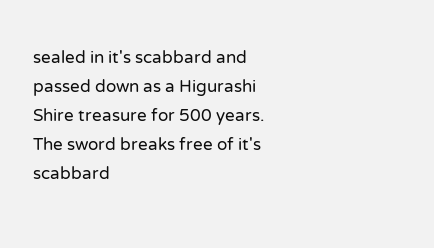sealed in it's scabbard and passed down as a Higurashi Shire treasure for 500 years. The sword breaks free of it's scabbard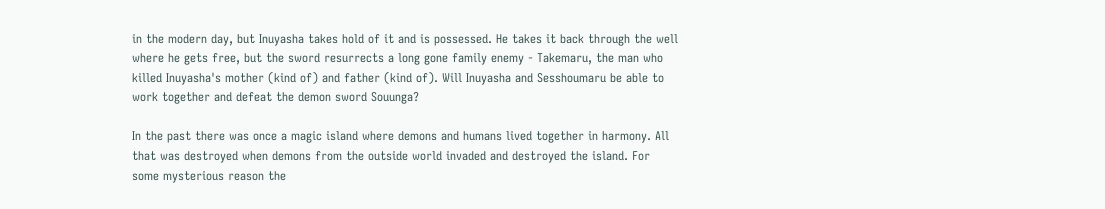in the modern day, but Inuyasha takes hold of it and is possessed. He takes it back through the well where he gets free, but the sword resurrects a long gone family enemy - Takemaru, the man who killed Inuyasha's mother (kind of) and father (kind of). Will Inuyasha and Sesshoumaru be able to work together and defeat the demon sword Souunga?

In the past there was once a magic island where demons and humans lived together in harmony. All that was destroyed when demons from the outside world invaded and destroyed the island. For some mysterious reason the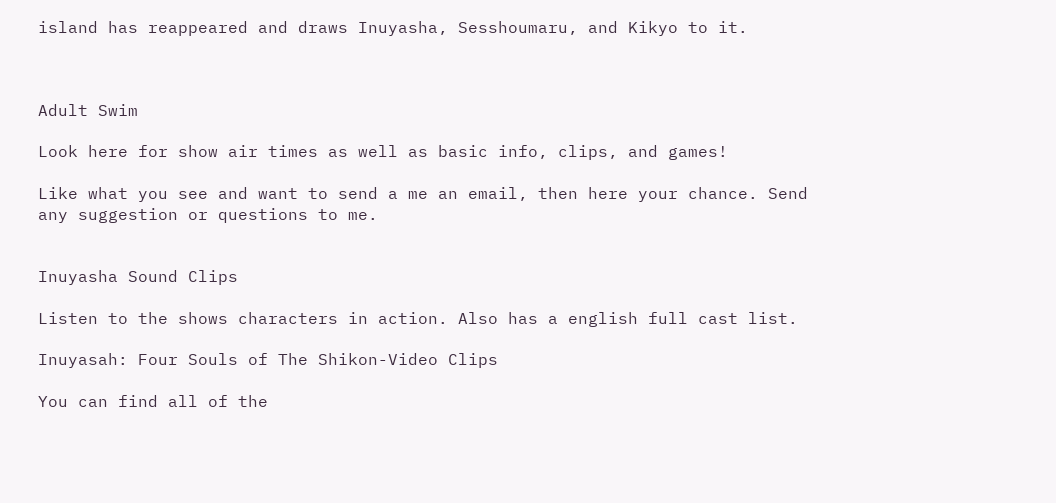island has reappeared and draws Inuyasha, Sesshoumaru, and Kikyo to it.



Adult Swim

Look here for show air times as well as basic info, clips, and games!

Like what you see and want to send a me an email, then here your chance. Send any suggestion or questions to me.


Inuyasha Sound Clips

Listen to the shows characters in action. Also has a english full cast list.

Inuyasah: Four Souls of The Shikon-Video Clips

You can find all of the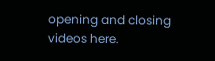opening and closing videos here.